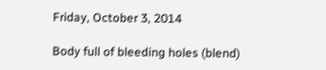Friday, October 3, 2014

Body full of bleeding holes (blend)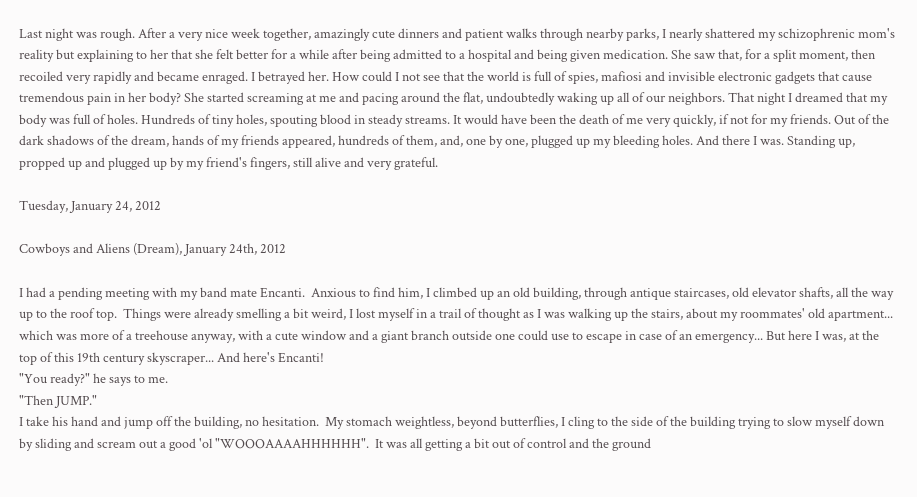Last night was rough. After a very nice week together, amazingly cute dinners and patient walks through nearby parks, I nearly shattered my schizophrenic mom's reality but explaining to her that she felt better for a while after being admitted to a hospital and being given medication. She saw that, for a split moment, then recoiled very rapidly and became enraged. I betrayed her. How could I not see that the world is full of spies, mafiosi and invisible electronic gadgets that cause tremendous pain in her body? She started screaming at me and pacing around the flat, undoubtedly waking up all of our neighbors. That night I dreamed that my body was full of holes. Hundreds of tiny holes, spouting blood in steady streams. It would have been the death of me very quickly, if not for my friends. Out of the dark shadows of the dream, hands of my friends appeared, hundreds of them, and, one by one, plugged up my bleeding holes. And there I was. Standing up, propped up and plugged up by my friend's fingers, still alive and very grateful.

Tuesday, January 24, 2012

Cowboys and Aliens (Dream), January 24th, 2012

I had a pending meeting with my band mate Encanti.  Anxious to find him, I climbed up an old building, through antique staircases, old elevator shafts, all the way up to the roof top.  Things were already smelling a bit weird, I lost myself in a trail of thought as I was walking up the stairs, about my roommates' old apartment... which was more of a treehouse anyway, with a cute window and a giant branch outside one could use to escape in case of an emergency... But here I was, at the top of this 19th century skyscraper... And here's Encanti!
"You ready?" he says to me.
"Then JUMP."
I take his hand and jump off the building, no hesitation.  My stomach weightless, beyond butterflies, I cling to the side of the building trying to slow myself down by sliding and scream out a good 'ol "WOOOAAAAHHHHHH".  It was all getting a bit out of control and the ground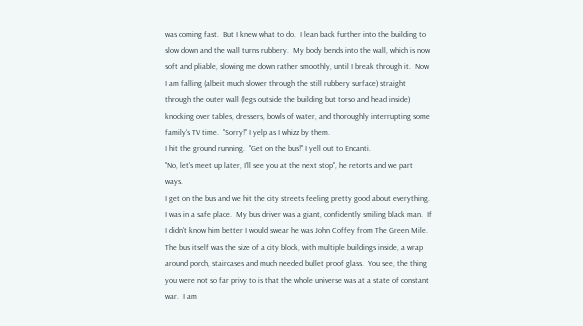was coming fast.  But I knew what to do.  I lean back further into the building to slow down and the wall turns rubbery.  My body bends into the wall, which is now soft and pliable, slowing me down rather smoothly, until I break through it.  Now I am falling (albeit much slower through the still rubbery surface) straight through the outer wall (legs outside the building but torso and head inside) knocking over tables, dressers, bowls of water, and thoroughly interrupting some family's TV time.  "Sorry!" I yelp as I whizz by them.
I hit the ground running.  "Get on the bus!" I yell out to Encanti.
"No, let's meet up later, I'll see you at the next stop", he retorts and we part ways.
I get on the bus and we hit the city streets feeling pretty good about everything.  I was in a safe place.  My bus driver was a giant, confidently smiling black man.  If I didn't know him better I would swear he was John Coffey from The Green Mile.  The bus itself was the size of a city block, with multiple buildings inside, a wrap around porch, staircases and much needed bullet proof glass.  You see, the thing you were not so far privy to is that the whole universe was at a state of constant war.  I am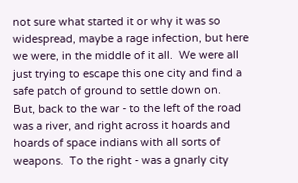not sure what started it or why it was so widespread, maybe a rage infection, but here we were, in the middle of it all.  We were all just trying to escape this one city and find a safe patch of ground to settle down on.
But, back to the war - to the left of the road was a river, and right across it hoards and hoards of space indians with all sorts of weapons.  To the right - was a gnarly city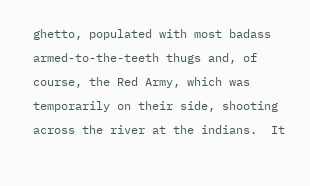ghetto, populated with most badass armed-to-the-teeth thugs and, of course, the Red Army, which was temporarily on their side, shooting across the river at the indians.  It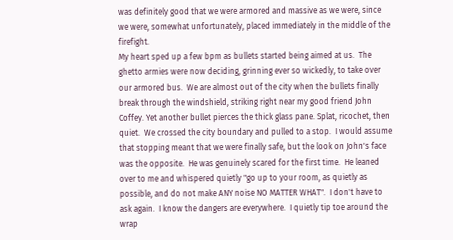was definitely good that we were armored and massive as we were, since we were, somewhat unfortunately, placed immediately in the middle of the firefight.
My heart sped up a few bpm as bullets started being aimed at us.  The ghetto armies were now deciding, grinning ever so wickedly, to take over our armored bus.  We are almost out of the city when the bullets finally break through the windshield, striking right near my good friend John Coffey. Yet another bullet pierces the thick glass pane. Splat, ricochet, then quiet.  We crossed the city boundary and pulled to a stop.  I would assume that stopping meant that we were finally safe, but the look on John's face was the opposite.  He was genuinely scared for the first time.  He leaned over to me and whispered quietly "go up to your room, as quietly as possible, and do not make ANY noise NO MATTER WHAT".  I don't have to ask again.  I know the dangers are everywhere.  I quietly tip toe around the wrap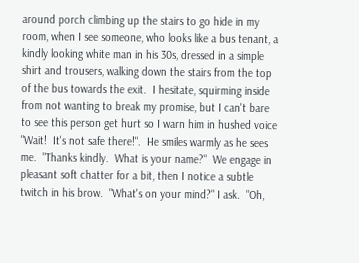around porch climbing up the stairs to go hide in my room, when I see someone, who looks like a bus tenant, a kindly looking white man in his 30s, dressed in a simple shirt and trousers, walking down the stairs from the top of the bus towards the exit.  I hesitate, squirming inside from not wanting to break my promise, but I can't bare to see this person get hurt so I warn him in hushed voice "Wait!  It's not safe there!".  He smiles warmly as he sees me.  "Thanks kindly.  What is your name?"  We engage in  pleasant soft chatter for a bit, then I notice a subtle twitch in his brow.  "What's on your mind?" I ask.  "Oh,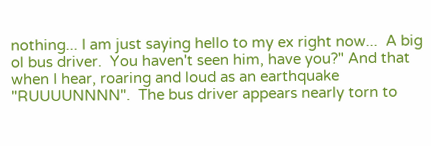nothing... I am just saying hello to my ex right now...  A big ol bus driver.  You haven't seen him, have you?" And that when I hear, roaring and loud as an earthquake "RUUUUNNNN".  The bus driver appears nearly torn to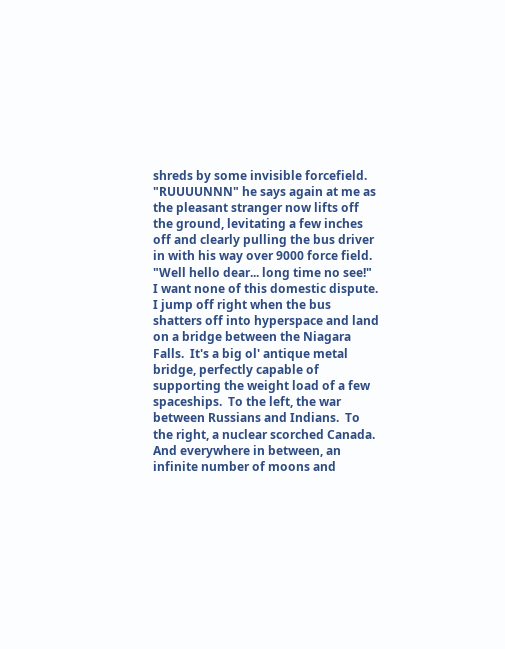shreds by some invisible forcefield. "RUUUUNNN" he says again at me as the pleasant stranger now lifts off the ground, levitating a few inches off and clearly pulling the bus driver in with his way over 9000 force field.  "Well hello dear... long time no see!"
I want none of this domestic dispute.  I jump off right when the bus shatters off into hyperspace and land on a bridge between the Niagara Falls.  It's a big ol' antique metal bridge, perfectly capable of supporting the weight load of a few spaceships.  To the left, the war between Russians and Indians.  To the right, a nuclear scorched Canada.  And everywhere in between, an infinite number of moons and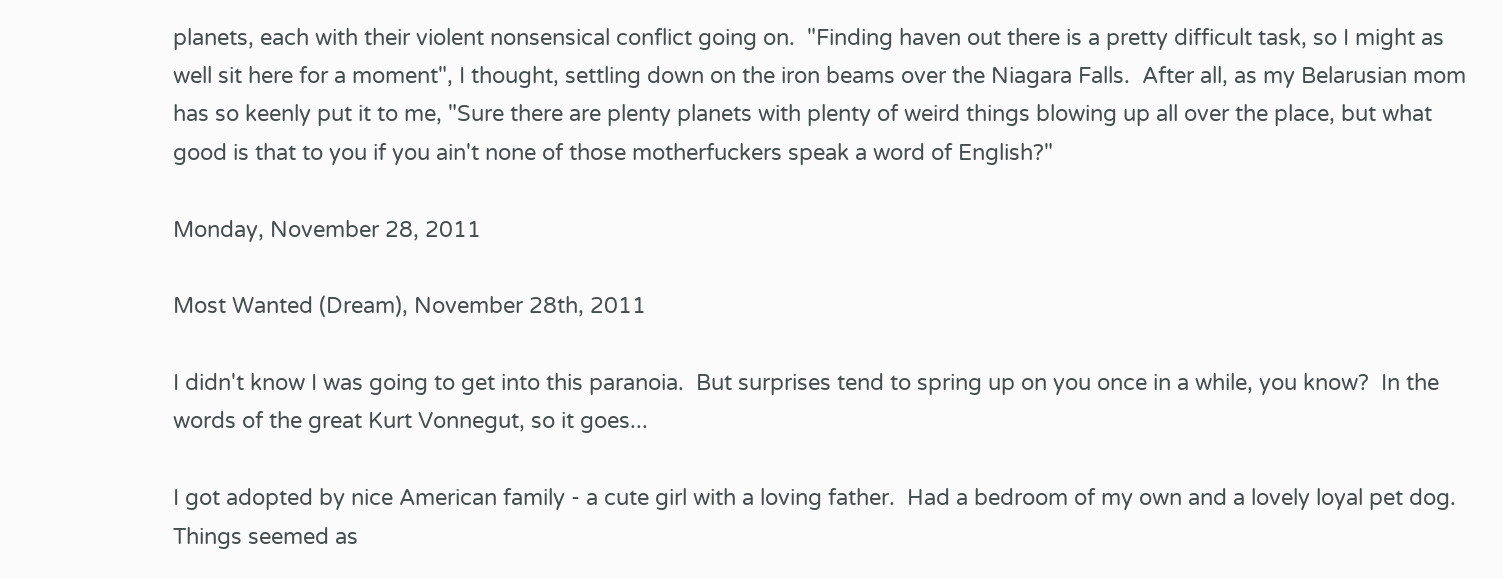planets, each with their violent nonsensical conflict going on.  "Finding haven out there is a pretty difficult task, so I might as well sit here for a moment", I thought, settling down on the iron beams over the Niagara Falls.  After all, as my Belarusian mom has so keenly put it to me, "Sure there are plenty planets with plenty of weird things blowing up all over the place, but what good is that to you if you ain't none of those motherfuckers speak a word of English?"

Monday, November 28, 2011

Most Wanted (Dream), November 28th, 2011

I didn't know I was going to get into this paranoia.  But surprises tend to spring up on you once in a while, you know?  In the words of the great Kurt Vonnegut, so it goes...

I got adopted by nice American family - a cute girl with a loving father.  Had a bedroom of my own and a lovely loyal pet dog.  Things seemed as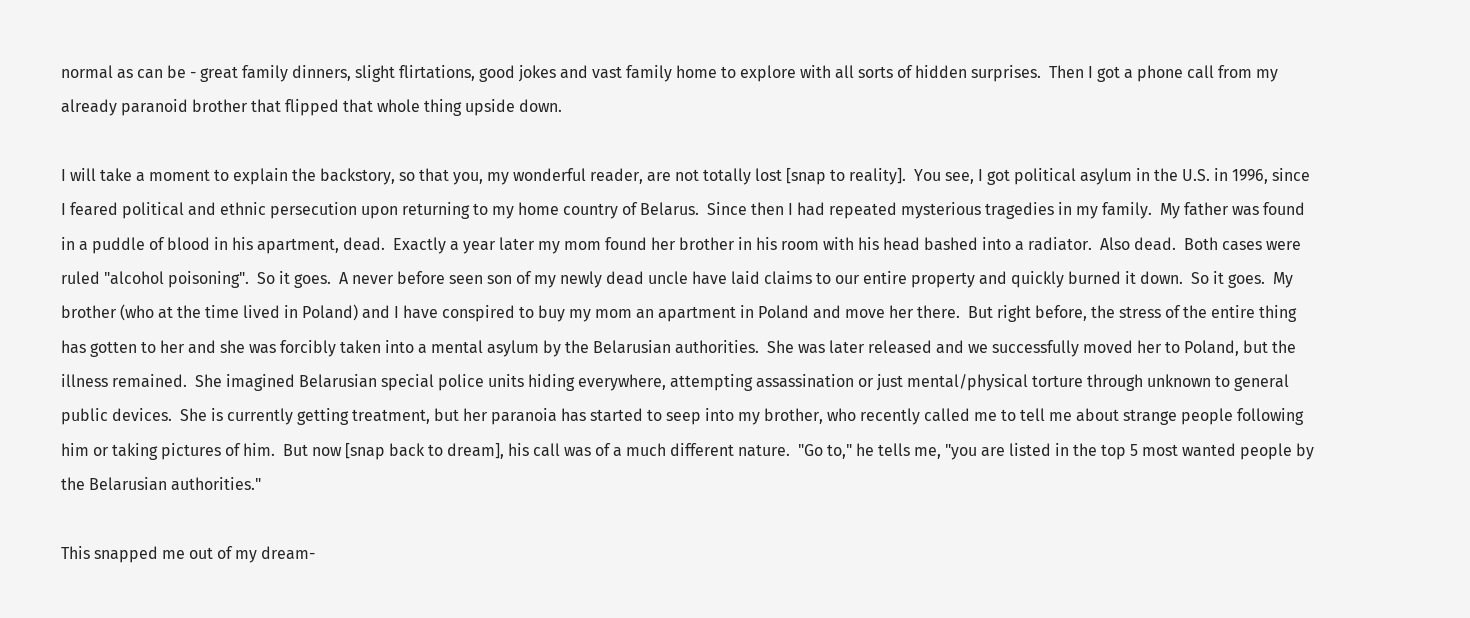normal as can be - great family dinners, slight flirtations, good jokes and vast family home to explore with all sorts of hidden surprises.  Then I got a phone call from my already paranoid brother that flipped that whole thing upside down.

I will take a moment to explain the backstory, so that you, my wonderful reader, are not totally lost [snap to reality].  You see, I got political asylum in the U.S. in 1996, since I feared political and ethnic persecution upon returning to my home country of Belarus.  Since then I had repeated mysterious tragedies in my family.  My father was found in a puddle of blood in his apartment, dead.  Exactly a year later my mom found her brother in his room with his head bashed into a radiator.  Also dead.  Both cases were ruled "alcohol poisoning".  So it goes.  A never before seen son of my newly dead uncle have laid claims to our entire property and quickly burned it down.  So it goes.  My brother (who at the time lived in Poland) and I have conspired to buy my mom an apartment in Poland and move her there.  But right before, the stress of the entire thing has gotten to her and she was forcibly taken into a mental asylum by the Belarusian authorities.  She was later released and we successfully moved her to Poland, but the illness remained.  She imagined Belarusian special police units hiding everywhere, attempting assassination or just mental/physical torture through unknown to general public devices.  She is currently getting treatment, but her paranoia has started to seep into my brother, who recently called me to tell me about strange people following him or taking pictures of him.  But now [snap back to dream], his call was of a much different nature.  "Go to," he tells me, "you are listed in the top 5 most wanted people by the Belarusian authorities."

This snapped me out of my dream-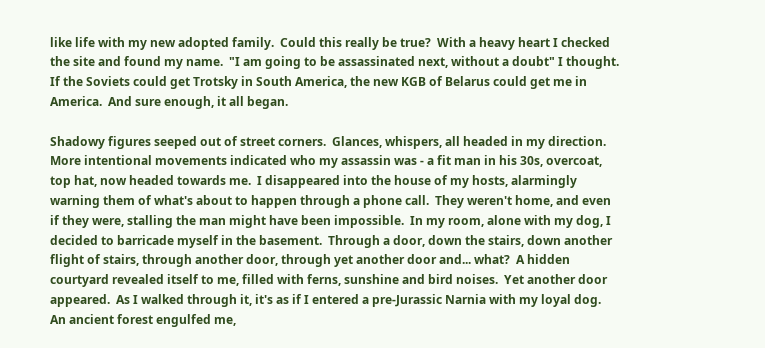like life with my new adopted family.  Could this really be true?  With a heavy heart I checked the site and found my name.  "I am going to be assassinated next, without a doubt" I thought.  If the Soviets could get Trotsky in South America, the new KGB of Belarus could get me in America.  And sure enough, it all began.

Shadowy figures seeped out of street corners.  Glances, whispers, all headed in my direction.  More intentional movements indicated who my assassin was - a fit man in his 30s, overcoat, top hat, now headed towards me.  I disappeared into the house of my hosts, alarmingly warning them of what's about to happen through a phone call.  They weren't home, and even if they were, stalling the man might have been impossible.  In my room, alone with my dog, I decided to barricade myself in the basement.  Through a door, down the stairs, down another flight of stairs, through another door, through yet another door and... what?  A hidden courtyard revealed itself to me, filled with ferns, sunshine and bird noises.  Yet another door appeared.  As I walked through it, it's as if I entered a pre-Jurassic Narnia with my loyal dog.  An ancient forest engulfed me,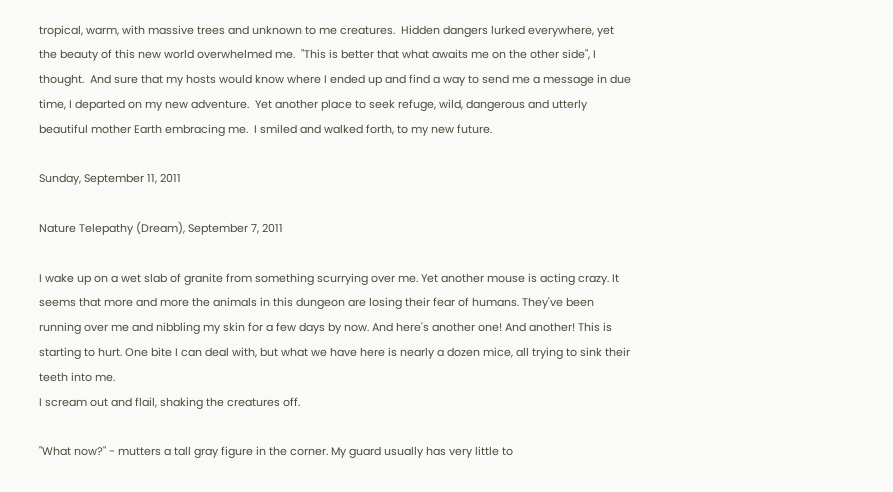tropical, warm, with massive trees and unknown to me creatures.  Hidden dangers lurked everywhere, yet the beauty of this new world overwhelmed me.  "This is better that what awaits me on the other side", I thought.  And sure that my hosts would know where I ended up and find a way to send me a message in due time, I departed on my new adventure.  Yet another place to seek refuge, wild, dangerous and utterly beautiful mother Earth embracing me.  I smiled and walked forth, to my new future.

Sunday, September 11, 2011

Nature Telepathy (Dream), September 7, 2011

I wake up on a wet slab of granite from something scurrying over me. Yet another mouse is acting crazy. It seems that more and more the animals in this dungeon are losing their fear of humans. They've been running over me and nibbling my skin for a few days by now. And here's another one! And another! This is starting to hurt. One bite I can deal with, but what we have here is nearly a dozen mice, all trying to sink their teeth into me.
I scream out and flail, shaking the creatures off.

"What now?" - mutters a tall gray figure in the corner. My guard usually has very little to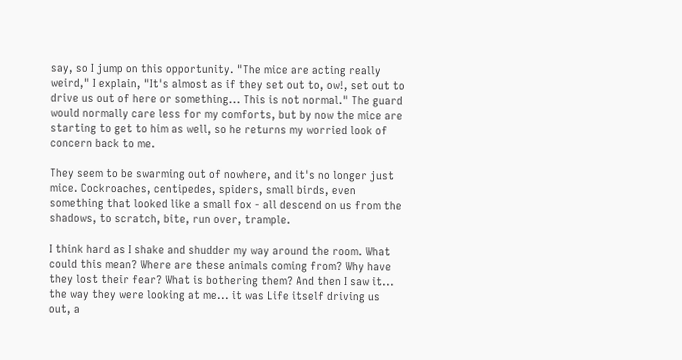say, so I jump on this opportunity. "The mice are acting really weird," I explain, "It's almost as if they set out to, ow!, set out to drive us out of here or something... This is not normal." The guard would normally care less for my comforts, but by now the mice are starting to get to him as well, so he returns my worried look of concern back to me.

They seem to be swarming out of nowhere, and it's no longer just mice. Cockroaches, centipedes, spiders, small birds, even something that looked like a small fox - all descend on us from the shadows, to scratch, bite, run over, trample.

I think hard as I shake and shudder my way around the room. What could this mean? Where are these animals coming from? Why have they lost their fear? What is bothering them? And then I saw it... the way they were looking at me... it was Life itself driving us out, a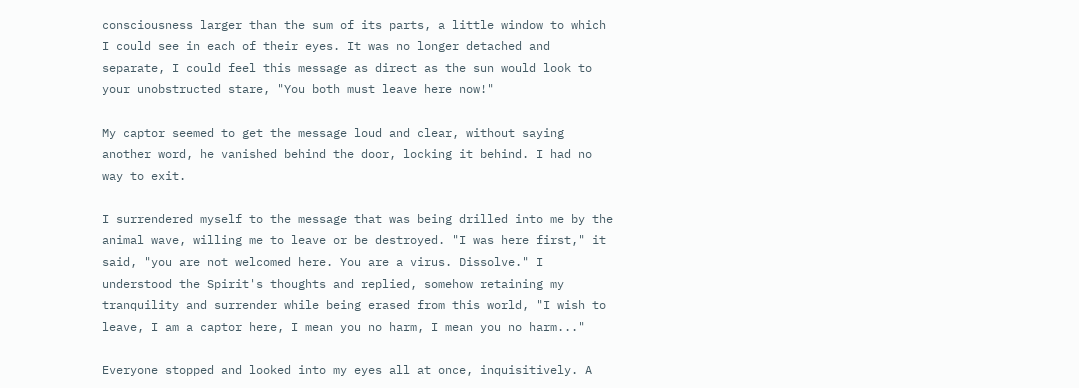consciousness larger than the sum of its parts, a little window to which I could see in each of their eyes. It was no longer detached and separate, I could feel this message as direct as the sun would look to your unobstructed stare, "You both must leave here now!"

My captor seemed to get the message loud and clear, without saying another word, he vanished behind the door, locking it behind. I had no way to exit.

I surrendered myself to the message that was being drilled into me by the animal wave, willing me to leave or be destroyed. "I was here first," it said, "you are not welcomed here. You are a virus. Dissolve." I understood the Spirit's thoughts and replied, somehow retaining my tranquility and surrender while being erased from this world, "I wish to leave, I am a captor here, I mean you no harm, I mean you no harm..."

Everyone stopped and looked into my eyes all at once, inquisitively. A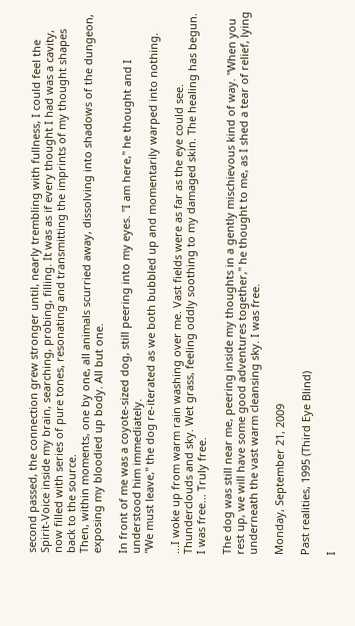second passed, the connection grew stronger until, nearly trembling with fullness, I could feel the Spirit-Voice inside my brain, searching, probing, filling. It was as if every thought I had was a cavity, now filled with series of pure tones, resonating and transmitting the imprints of my thought shapes back to the source.
Then, within moments, one by one, all animals scurried away, dissolving into shadows of the dungeon, exposing my bloodied up body. All but one.

In front of me was a coyote-sized dog, still peering into my eyes. "I am here," he thought and I understood him immediately.
"We must leave," the dog re-iterated as we both bubbled up and momentarily warped into nothing.

...I woke up from warm rain washing over me. Vast fields were as far as the eye could see. Thunderclouds and sky. Wet grass, feeling oddly soothing to my damaged skin. The healing has begun. I was free... Truly free.

The dog was still near me, peering inside my thoughts in a gently mischievous kind of way. "When you rest up, we will have some good adventures together," he thought to me, as I shed a tear of relief, lying underneath the vast warm cleansing sky. I was free.

Monday, September 21, 2009

Past realities, 1995 (Third Eye Blind)

I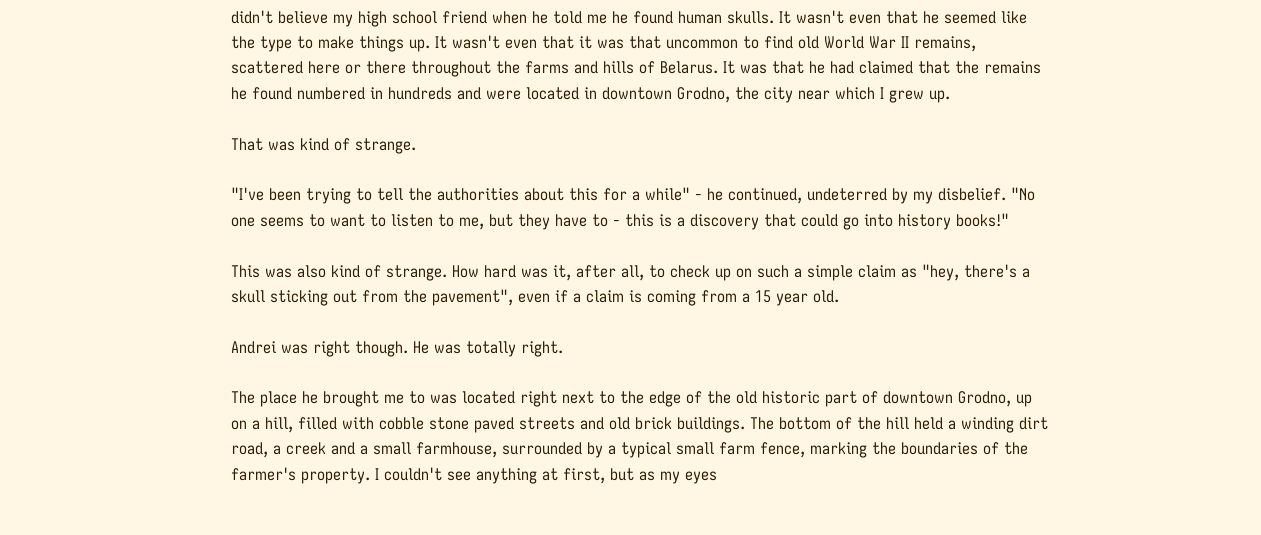didn't believe my high school friend when he told me he found human skulls. It wasn't even that he seemed like the type to make things up. It wasn't even that it was that uncommon to find old World War II remains, scattered here or there throughout the farms and hills of Belarus. It was that he had claimed that the remains he found numbered in hundreds and were located in downtown Grodno, the city near which I grew up.

That was kind of strange.

"I've been trying to tell the authorities about this for a while" - he continued, undeterred by my disbelief. "No one seems to want to listen to me, but they have to - this is a discovery that could go into history books!"

This was also kind of strange. How hard was it, after all, to check up on such a simple claim as "hey, there's a skull sticking out from the pavement", even if a claim is coming from a 15 year old.

Andrei was right though. He was totally right.

The place he brought me to was located right next to the edge of the old historic part of downtown Grodno, up on a hill, filled with cobble stone paved streets and old brick buildings. The bottom of the hill held a winding dirt road, a creek and a small farmhouse, surrounded by a typical small farm fence, marking the boundaries of the farmer's property. I couldn't see anything at first, but as my eyes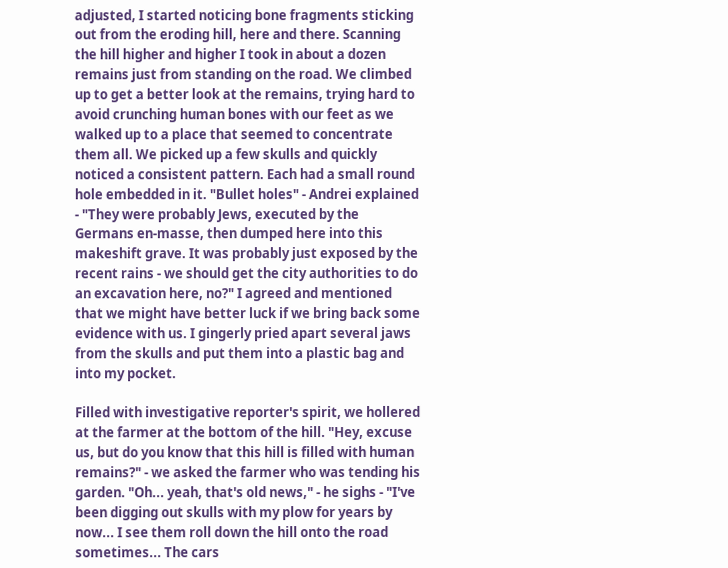adjusted, I started noticing bone fragments sticking out from the eroding hill, here and there. Scanning the hill higher and higher I took in about a dozen remains just from standing on the road. We climbed up to get a better look at the remains, trying hard to avoid crunching human bones with our feet as we walked up to a place that seemed to concentrate them all. We picked up a few skulls and quickly noticed a consistent pattern. Each had a small round hole embedded in it. "Bullet holes" - Andrei explained - "They were probably Jews, executed by the Germans en-masse, then dumped here into this makeshift grave. It was probably just exposed by the recent rains - we should get the city authorities to do an excavation here, no?" I agreed and mentioned that we might have better luck if we bring back some evidence with us. I gingerly pried apart several jaws from the skulls and put them into a plastic bag and into my pocket.

Filled with investigative reporter's spirit, we hollered at the farmer at the bottom of the hill. "Hey, excuse us, but do you know that this hill is filled with human remains?" - we asked the farmer who was tending his garden. "Oh... yeah, that's old news," - he sighs - "I've been digging out skulls with my plow for years by now... I see them roll down the hill onto the road sometimes... The cars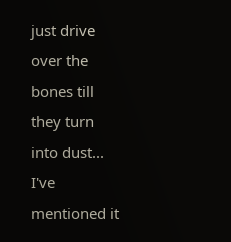just drive over the bones till they turn into dust... I've mentioned it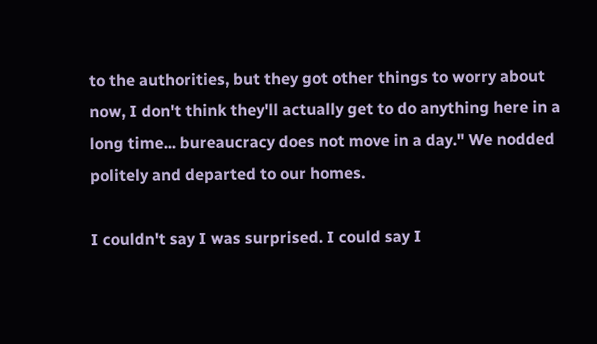to the authorities, but they got other things to worry about now, I don't think they'll actually get to do anything here in a long time... bureaucracy does not move in a day." We nodded politely and departed to our homes.

I couldn't say I was surprised. I could say I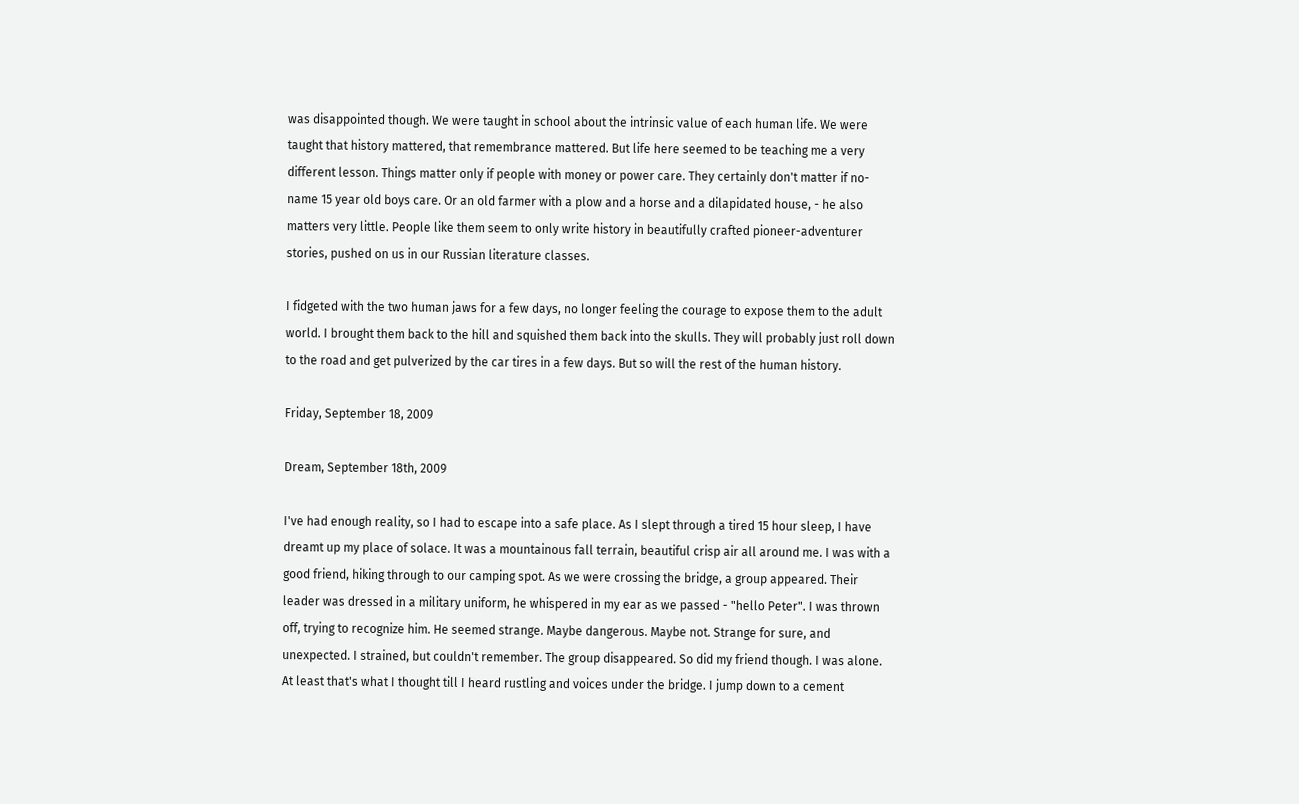was disappointed though. We were taught in school about the intrinsic value of each human life. We were taught that history mattered, that remembrance mattered. But life here seemed to be teaching me a very different lesson. Things matter only if people with money or power care. They certainly don't matter if no-name 15 year old boys care. Or an old farmer with a plow and a horse and a dilapidated house, - he also matters very little. People like them seem to only write history in beautifully crafted pioneer-adventurer stories, pushed on us in our Russian literature classes.

I fidgeted with the two human jaws for a few days, no longer feeling the courage to expose them to the adult world. I brought them back to the hill and squished them back into the skulls. They will probably just roll down to the road and get pulverized by the car tires in a few days. But so will the rest of the human history.

Friday, September 18, 2009

Dream, September 18th, 2009

I've had enough reality, so I had to escape into a safe place. As I slept through a tired 15 hour sleep, I have dreamt up my place of solace. It was a mountainous fall terrain, beautiful crisp air all around me. I was with a good friend, hiking through to our camping spot. As we were crossing the bridge, a group appeared. Their leader was dressed in a military uniform, he whispered in my ear as we passed - "hello Peter". I was thrown off, trying to recognize him. He seemed strange. Maybe dangerous. Maybe not. Strange for sure, and unexpected. I strained, but couldn't remember. The group disappeared. So did my friend though. I was alone. At least that's what I thought till I heard rustling and voices under the bridge. I jump down to a cement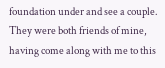foundation under and see a couple. They were both friends of mine, having come along with me to this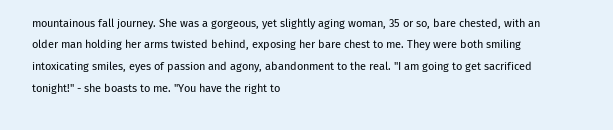mountainous fall journey. She was a gorgeous, yet slightly aging woman, 35 or so, bare chested, with an older man holding her arms twisted behind, exposing her bare chest to me. They were both smiling intoxicating smiles, eyes of passion and agony, abandonment to the real. "I am going to get sacrificed tonight!" - she boasts to me. "You have the right to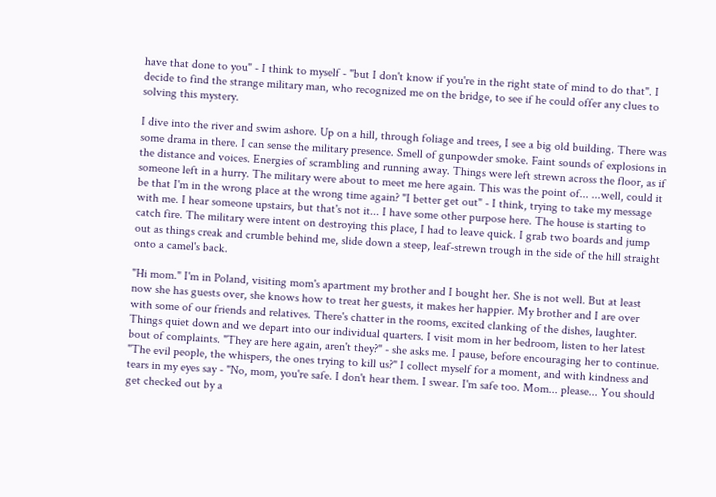have that done to you" - I think to myself - "but I don't know if you're in the right state of mind to do that". I decide to find the strange military man, who recognized me on the bridge, to see if he could offer any clues to solving this mystery.

I dive into the river and swim ashore. Up on a hill, through foliage and trees, I see a big old building. There was some drama in there. I can sense the military presence. Smell of gunpowder smoke. Faint sounds of explosions in the distance and voices. Energies of scrambling and running away. Things were left strewn across the floor, as if someone left in a hurry. The military were about to meet me here again. This was the point of... ...well, could it be that I'm in the wrong place at the wrong time again? "I better get out" - I think, trying to take my message with me. I hear someone upstairs, but that's not it... I have some other purpose here. The house is starting to catch fire. The military were intent on destroying this place, I had to leave quick. I grab two boards and jump out as things creak and crumble behind me, slide down a steep, leaf-strewn trough in the side of the hill straight onto a camel's back.

"Hi mom." I'm in Poland, visiting mom's apartment my brother and I bought her. She is not well. But at least now she has guests over, she knows how to treat her guests, it makes her happier. My brother and I are over with some of our friends and relatives. There's chatter in the rooms, excited clanking of the dishes, laughter. Things quiet down and we depart into our individual quarters. I visit mom in her bedroom, listen to her latest bout of complaints. "They are here again, aren't they?" - she asks me. I pause, before encouraging her to continue. "The evil people, the whispers, the ones trying to kill us?" I collect myself for a moment, and with kindness and tears in my eyes say - "No, mom, you're safe. I don't hear them. I swear. I'm safe too. Mom... please... You should get checked out by a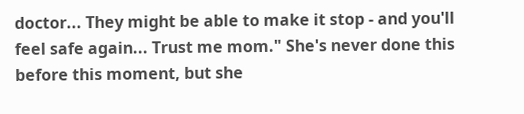doctor... They might be able to make it stop - and you'll feel safe again... Trust me mom." She's never done this before this moment, but she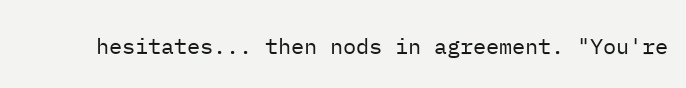hesitates... then nods in agreement. "You're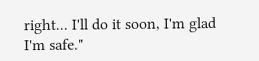right... I'll do it soon, I'm glad I'm safe."